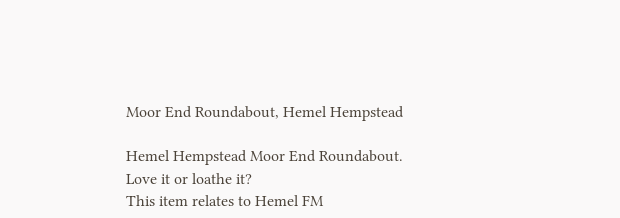Moor End Roundabout, Hemel Hempstead

Hemel Hempstead Moor End Roundabout.
Love it or loathe it?
This item relates to Hemel FM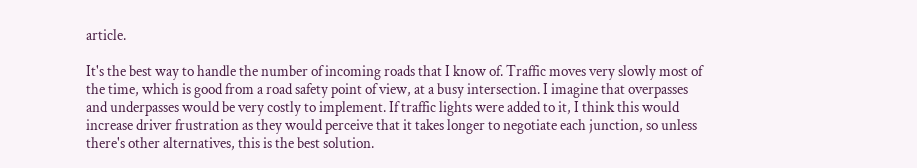article.

It's the best way to handle the number of incoming roads that I know of. Traffic moves very slowly most of the time, which is good from a road safety point of view, at a busy intersection. I imagine that overpasses and underpasses would be very costly to implement. If traffic lights were added to it, I think this would increase driver frustration as they would perceive that it takes longer to negotiate each junction, so unless there's other alternatives, this is the best solution.